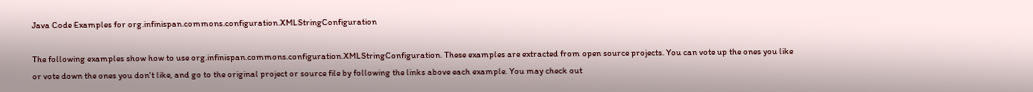Java Code Examples for org.infinispan.commons.configuration.XMLStringConfiguration

The following examples show how to use org.infinispan.commons.configuration.XMLStringConfiguration. These examples are extracted from open source projects. You can vote up the ones you like or vote down the ones you don't like, and go to the original project or source file by following the links above each example. You may check out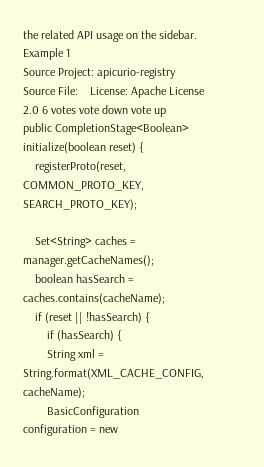the related API usage on the sidebar.
Example 1
Source Project: apicurio-registry   Source File:    License: Apache License 2.0 6 votes vote down vote up
public CompletionStage<Boolean> initialize(boolean reset) {
    registerProto(reset, COMMON_PROTO_KEY, SEARCH_PROTO_KEY);

    Set<String> caches = manager.getCacheNames();
    boolean hasSearch = caches.contains(cacheName);
    if (reset || !hasSearch) {
        if (hasSearch) {
        String xml = String.format(XML_CACHE_CONFIG, cacheName);
        BasicConfiguration configuration = new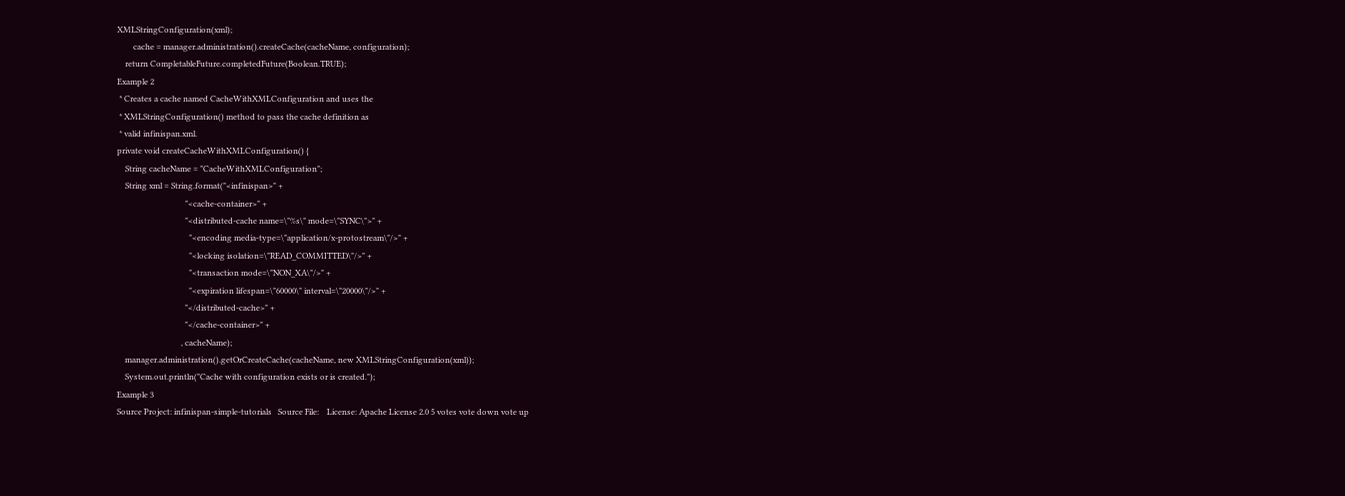XMLStringConfiguration(xml);
        cache = manager.administration().createCache(cacheName, configuration);
    return CompletableFuture.completedFuture(Boolean.TRUE);
Example 2
 * Creates a cache named CacheWithXMLConfiguration and uses the
 * XMLStringConfiguration() method to pass the cache definition as
 * valid infinispan.xml.
private void createCacheWithXMLConfiguration() {
    String cacheName = "CacheWithXMLConfiguration";
    String xml = String.format("<infinispan>" +
                                  "<cache-container>" +
                                  "<distributed-cache name=\"%s\" mode=\"SYNC\">" +
                                    "<encoding media-type=\"application/x-protostream\"/>" +
                                    "<locking isolation=\"READ_COMMITTED\"/>" +
                                    "<transaction mode=\"NON_XA\"/>" +
                                    "<expiration lifespan=\"60000\" interval=\"20000\"/>" +
                                  "</distributed-cache>" +
                                  "</cache-container>" +
                                , cacheName);
    manager.administration().getOrCreateCache(cacheName, new XMLStringConfiguration(xml));
    System.out.println("Cache with configuration exists or is created.");
Example 3
Source Project: infinispan-simple-tutorials   Source File:    License: Apache License 2.0 5 votes vote down vote up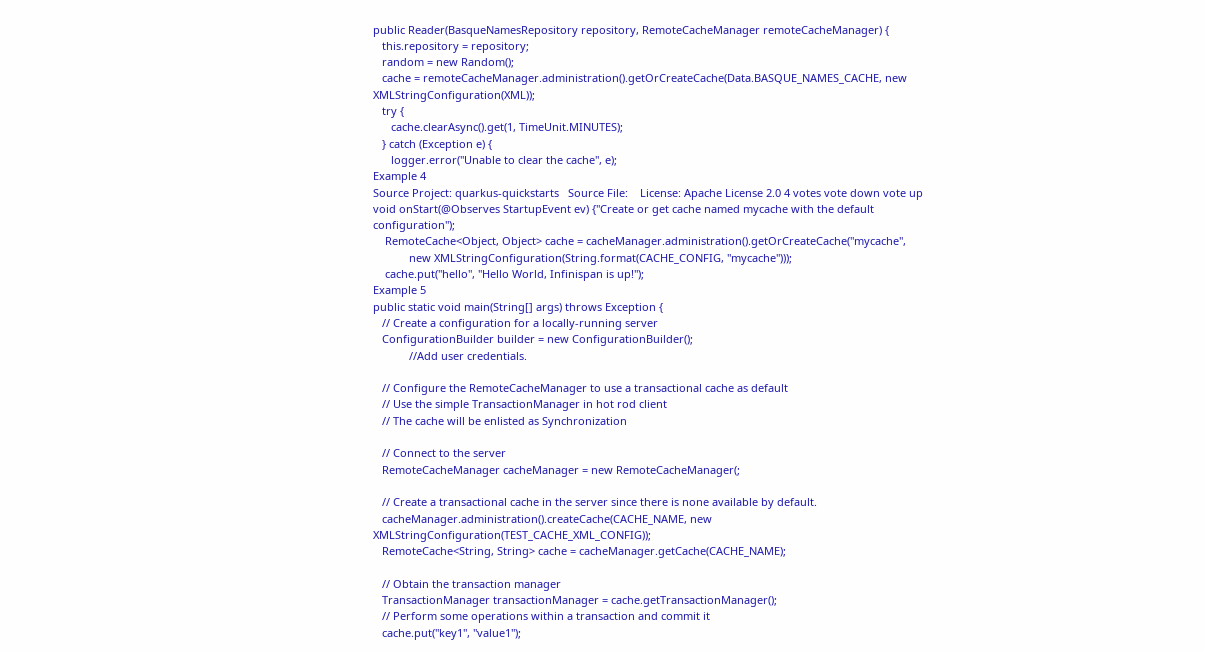public Reader(BasqueNamesRepository repository, RemoteCacheManager remoteCacheManager) {
   this.repository = repository;
   random = new Random();
   cache = remoteCacheManager.administration().getOrCreateCache(Data.BASQUE_NAMES_CACHE, new XMLStringConfiguration(XML));
   try {
      cache.clearAsync().get(1, TimeUnit.MINUTES);
   } catch (Exception e) {
      logger.error("Unable to clear the cache", e);
Example 4
Source Project: quarkus-quickstarts   Source File:    License: Apache License 2.0 4 votes vote down vote up
void onStart(@Observes StartupEvent ev) {"Create or get cache named mycache with the default configuration");
    RemoteCache<Object, Object> cache = cacheManager.administration().getOrCreateCache("mycache",
            new XMLStringConfiguration(String.format(CACHE_CONFIG, "mycache")));
    cache.put("hello", "Hello World, Infinispan is up!");
Example 5
public static void main(String[] args) throws Exception {
   // Create a configuration for a locally-running server
   ConfigurationBuilder builder = new ConfigurationBuilder();
            //Add user credentials.

   // Configure the RemoteCacheManager to use a transactional cache as default
   // Use the simple TransactionManager in hot rod client
   // The cache will be enlisted as Synchronization

   // Connect to the server
   RemoteCacheManager cacheManager = new RemoteCacheManager(;

   // Create a transactional cache in the server since there is none available by default.
   cacheManager.administration().createCache(CACHE_NAME, new XMLStringConfiguration(TEST_CACHE_XML_CONFIG));
   RemoteCache<String, String> cache = cacheManager.getCache(CACHE_NAME);

   // Obtain the transaction manager
   TransactionManager transactionManager = cache.getTransactionManager();
   // Perform some operations within a transaction and commit it
   cache.put("key1", "value1");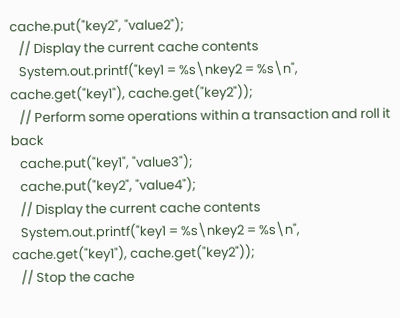cache.put("key2", "value2");
   // Display the current cache contents
   System.out.printf("key1 = %s\nkey2 = %s\n", cache.get("key1"), cache.get("key2"));
   // Perform some operations within a transaction and roll it back
   cache.put("key1", "value3");
   cache.put("key2", "value4");
   // Display the current cache contents
   System.out.printf("key1 = %s\nkey2 = %s\n", cache.get("key1"), cache.get("key2"));
   // Stop the cache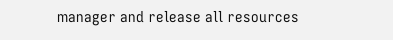manager and release all resources